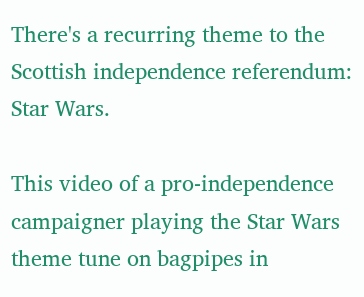There's a recurring theme to the Scottish independence referendum: Star Wars.

This video of a pro-independence campaigner playing the Star Wars theme tune on bagpipes in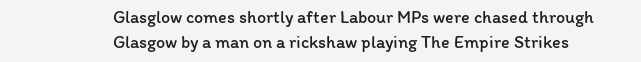Glasglow comes shortly after Labour MPs were chased through Glasgow by a man on a rickshaw playing The Empire Strikes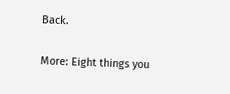Back.

More: Eight things you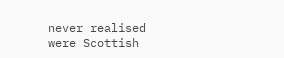never realised were Scottish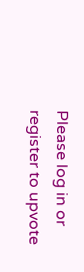Please log in or register to upvote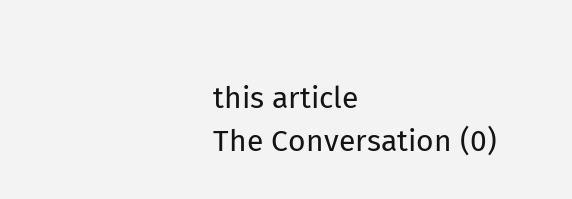this article
The Conversation (0)